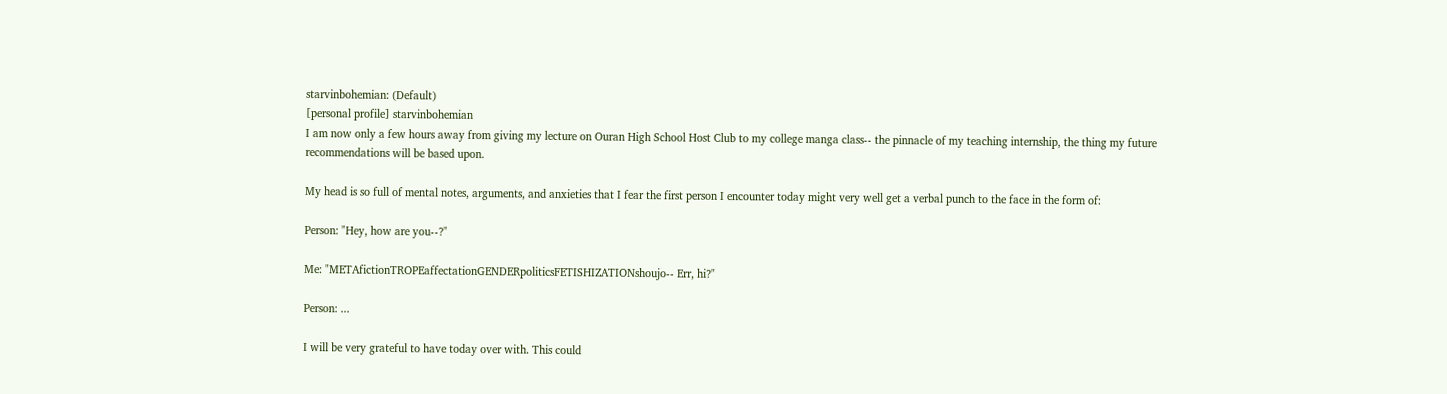starvinbohemian: (Default)
[personal profile] starvinbohemian
I am now only a few hours away from giving my lecture on Ouran High School Host Club to my college manga class-- the pinnacle of my teaching internship, the thing my future recommendations will be based upon.

My head is so full of mental notes, arguments, and anxieties that I fear the first person I encounter today might very well get a verbal punch to the face in the form of:

Person: "Hey, how are you--?"

Me: "METAfictionTROPEaffectationGENDERpoliticsFETISHIZATIONshoujo-- Err, hi?"

Person: ...

I will be very grateful to have today over with. This could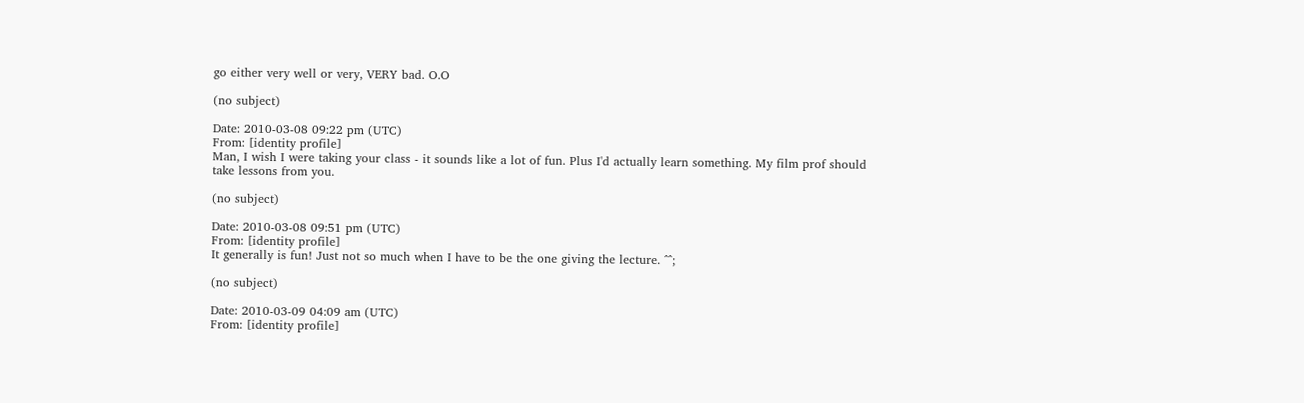go either very well or very, VERY bad. O.O

(no subject)

Date: 2010-03-08 09:22 pm (UTC)
From: [identity profile]
Man, I wish I were taking your class - it sounds like a lot of fun. Plus I'd actually learn something. My film prof should take lessons from you.

(no subject)

Date: 2010-03-08 09:51 pm (UTC)
From: [identity profile]
It generally is fun! Just not so much when I have to be the one giving the lecture. ^^;

(no subject)

Date: 2010-03-09 04:09 am (UTC)
From: [identity profile]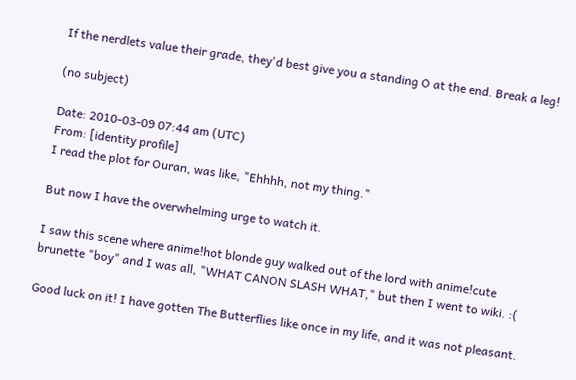If the nerdlets value their grade, they'd best give you a standing O at the end. Break a leg!

(no subject)

Date: 2010-03-09 07:44 am (UTC)
From: [identity profile]
I read the plot for Ouran, was like, "Ehhhh, not my thing."

But now I have the overwhelming urge to watch it.

I saw this scene where anime!hot blonde guy walked out of the lord with anime!cute brunette "boy" and I was all, "WHAT CANON SLASH WHAT," but then I went to wiki. :(

Good luck on it! I have gotten The Butterflies like once in my life, and it was not pleasant.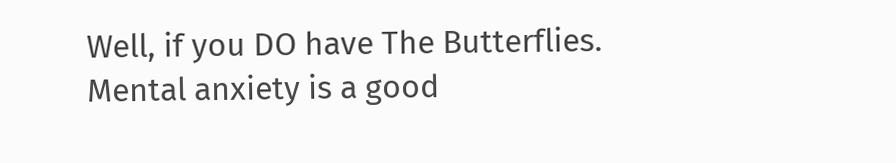Well, if you DO have The Butterflies. Mental anxiety is a good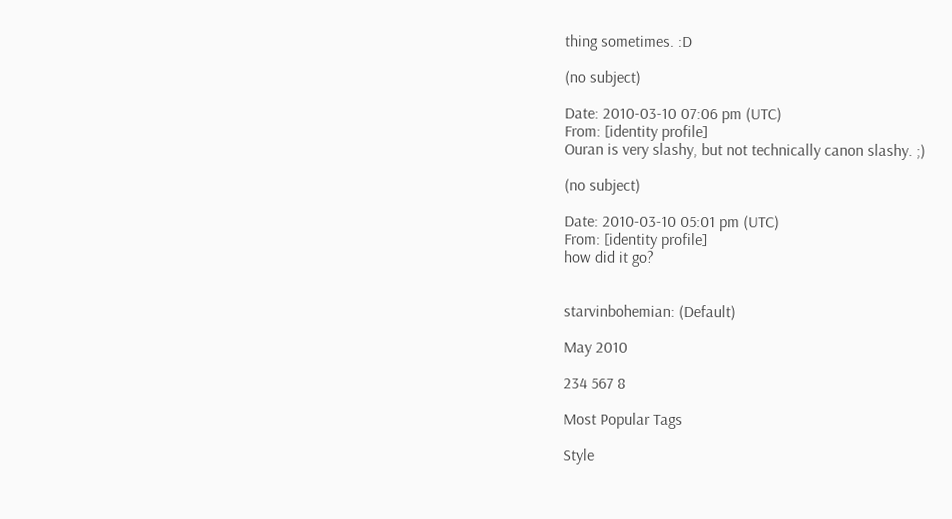thing sometimes. :D

(no subject)

Date: 2010-03-10 07:06 pm (UTC)
From: [identity profile]
Ouran is very slashy, but not technically canon slashy. ;)

(no subject)

Date: 2010-03-10 05:01 pm (UTC)
From: [identity profile]
how did it go?


starvinbohemian: (Default)

May 2010

234 567 8

Most Popular Tags

Style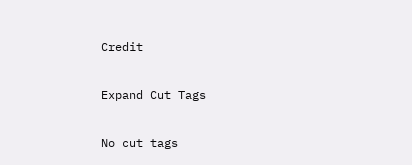Credit

Expand Cut Tags

No cut tags